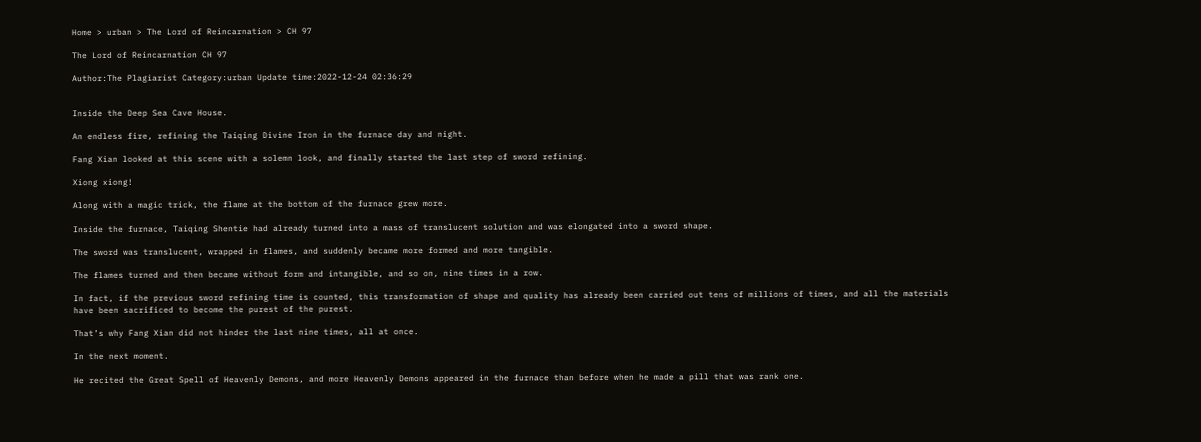Home > urban > The Lord of Reincarnation > CH 97

The Lord of Reincarnation CH 97

Author:The Plagiarist Category:urban Update time:2022-12-24 02:36:29


Inside the Deep Sea Cave House.

An endless fire, refining the Taiqing Divine Iron in the furnace day and night.

Fang Xian looked at this scene with a solemn look, and finally started the last step of sword refining.

Xiong xiong!

Along with a magic trick, the flame at the bottom of the furnace grew more.

Inside the furnace, Taiqing Shentie had already turned into a mass of translucent solution and was elongated into a sword shape.

The sword was translucent, wrapped in flames, and suddenly became more formed and more tangible.

The flames turned and then became without form and intangible, and so on, nine times in a row.

In fact, if the previous sword refining time is counted, this transformation of shape and quality has already been carried out tens of millions of times, and all the materials have been sacrificed to become the purest of the purest.

That’s why Fang Xian did not hinder the last nine times, all at once.

In the next moment.

He recited the Great Spell of Heavenly Demons, and more Heavenly Demons appeared in the furnace than before when he made a pill that was rank one.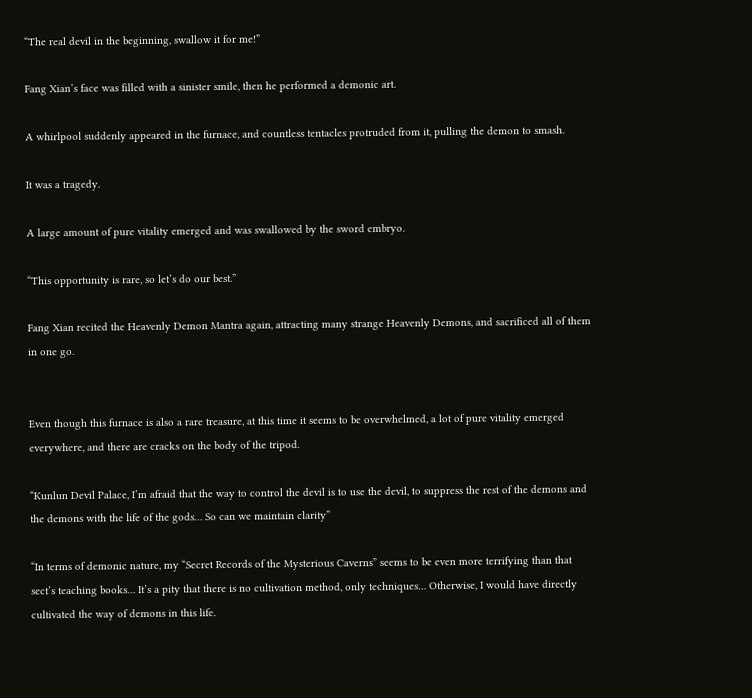“The real devil in the beginning, swallow it for me!”

Fang Xian’s face was filled with a sinister smile, then he performed a demonic art.

A whirlpool suddenly appeared in the furnace, and countless tentacles protruded from it, pulling the demon to smash.

It was a tragedy.

A large amount of pure vitality emerged and was swallowed by the sword embryo.

“This opportunity is rare, so let’s do our best.”

Fang Xian recited the Heavenly Demon Mantra again, attracting many strange Heavenly Demons, and sacrificed all of them in one go.


Even though this furnace is also a rare treasure, at this time it seems to be overwhelmed, a lot of pure vitality emerged everywhere, and there are cracks on the body of the tripod.

“Kunlun Devil Palace, I’m afraid that the way to control the devil is to use the devil, to suppress the rest of the demons and the demons with the life of the gods… So can we maintain clarity”

“In terms of demonic nature, my “Secret Records of the Mysterious Caverns” seems to be even more terrifying than that sect’s teaching books… It’s a pity that there is no cultivation method, only techniques… Otherwise, I would have directly cultivated the way of demons in this life.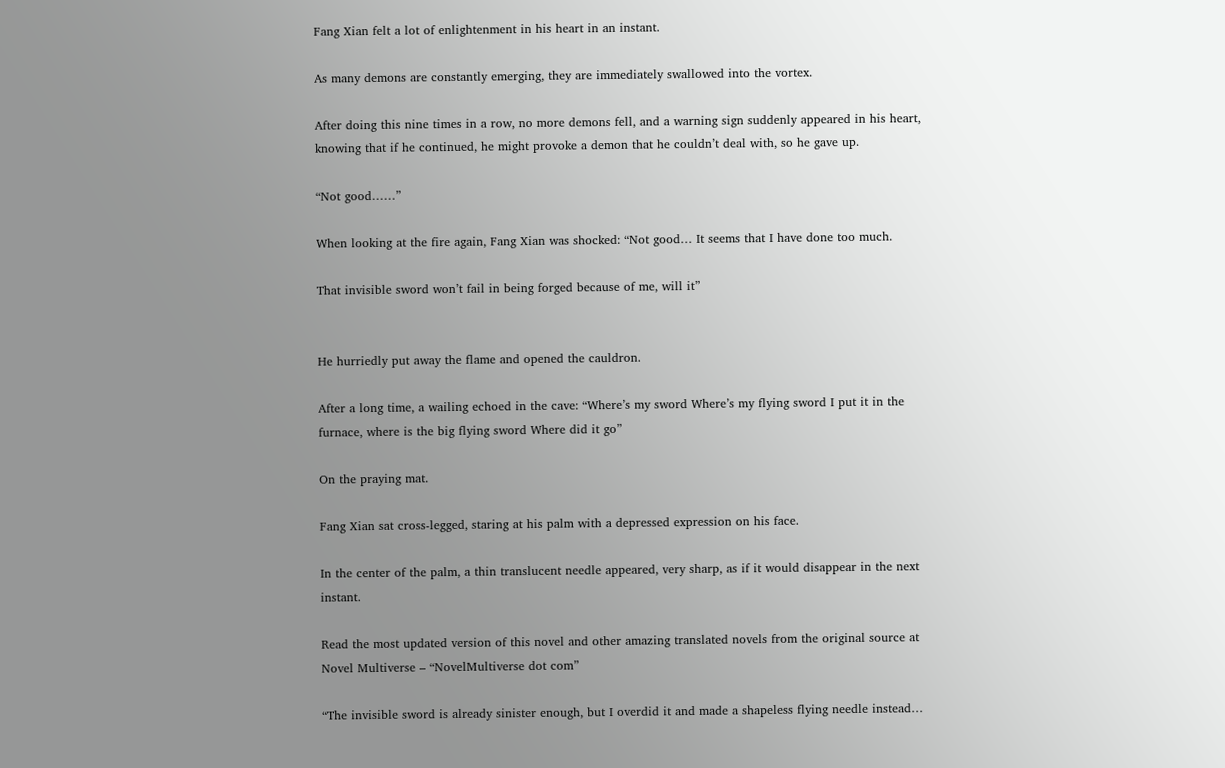Fang Xian felt a lot of enlightenment in his heart in an instant.

As many demons are constantly emerging, they are immediately swallowed into the vortex.

After doing this nine times in a row, no more demons fell, and a warning sign suddenly appeared in his heart, knowing that if he continued, he might provoke a demon that he couldn’t deal with, so he gave up.

“Not good……”

When looking at the fire again, Fang Xian was shocked: “Not good… It seems that I have done too much.

That invisible sword won’t fail in being forged because of me, will it”


He hurriedly put away the flame and opened the cauldron.

After a long time, a wailing echoed in the cave: “Where’s my sword Where’s my flying sword I put it in the furnace, where is the big flying sword Where did it go”

On the praying mat.

Fang Xian sat cross-legged, staring at his palm with a depressed expression on his face.

In the center of the palm, a thin translucent needle appeared, very sharp, as if it would disappear in the next instant.

Read the most updated version of this novel and other amazing translated novels from the original source at Novel Multiverse – “NovelMultiverse dot com”

“The invisible sword is already sinister enough, but I overdid it and made a shapeless flying needle instead…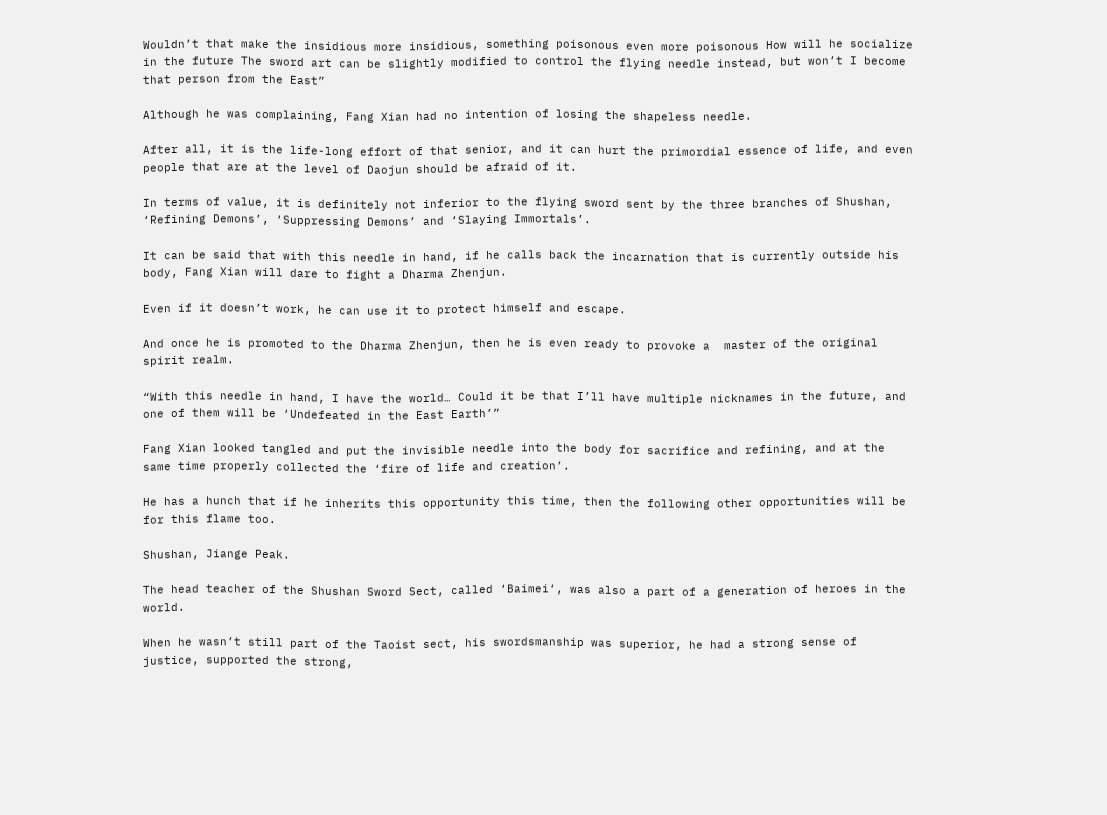Wouldn’t that make the insidious more insidious, something poisonous even more poisonous How will he socialize in the future The sword art can be slightly modified to control the flying needle instead, but won’t I become that person from the East”

Although he was complaining, Fang Xian had no intention of losing the shapeless needle.

After all, it is the life-long effort of that senior, and it can hurt the primordial essence of life, and even people that are at the level of Daojun should be afraid of it.

In terms of value, it is definitely not inferior to the flying sword sent by the three branches of Shushan, ‘Refining Demons’, ‘Suppressing Demons’ and ‘Slaying Immortals’.

It can be said that with this needle in hand, if he calls back the incarnation that is currently outside his body, Fang Xian will dare to fight a Dharma Zhenjun.

Even if it doesn’t work, he can use it to protect himself and escape.

And once he is promoted to the Dharma Zhenjun, then he is even ready to provoke a  master of the original spirit realm.

“With this needle in hand, I have the world… Could it be that I’ll have multiple nicknames in the future, and one of them will be ‘Undefeated in the East Earth’”

Fang Xian looked tangled and put the invisible needle into the body for sacrifice and refining, and at the same time properly collected the ‘fire of life and creation’.

He has a hunch that if he inherits this opportunity this time, then the following other opportunities will be for this flame too.

Shushan, Jiange Peak.

The head teacher of the Shushan Sword Sect, called ‘Baimei‘, was also a part of a generation of heroes in the world.

When he wasn’t still part of the Taoist sect, his swordsmanship was superior, he had a strong sense of justice, supported the strong,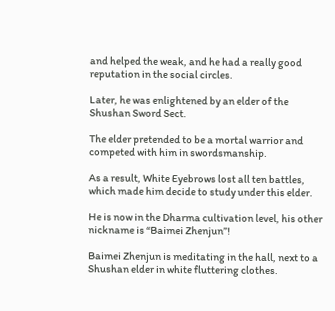and helped the weak, and he had a really good reputation in the social circles.

Later, he was enlightened by an elder of the Shushan Sword Sect.

The elder pretended to be a mortal warrior and competed with him in swordsmanship.

As a result, White Eyebrows lost all ten battles, which made him decide to study under this elder.

He is now in the Dharma cultivation level, his other nickname is “Baimei Zhenjun”!

Baimei Zhenjun is meditating in the hall, next to a Shushan elder in white fluttering clothes.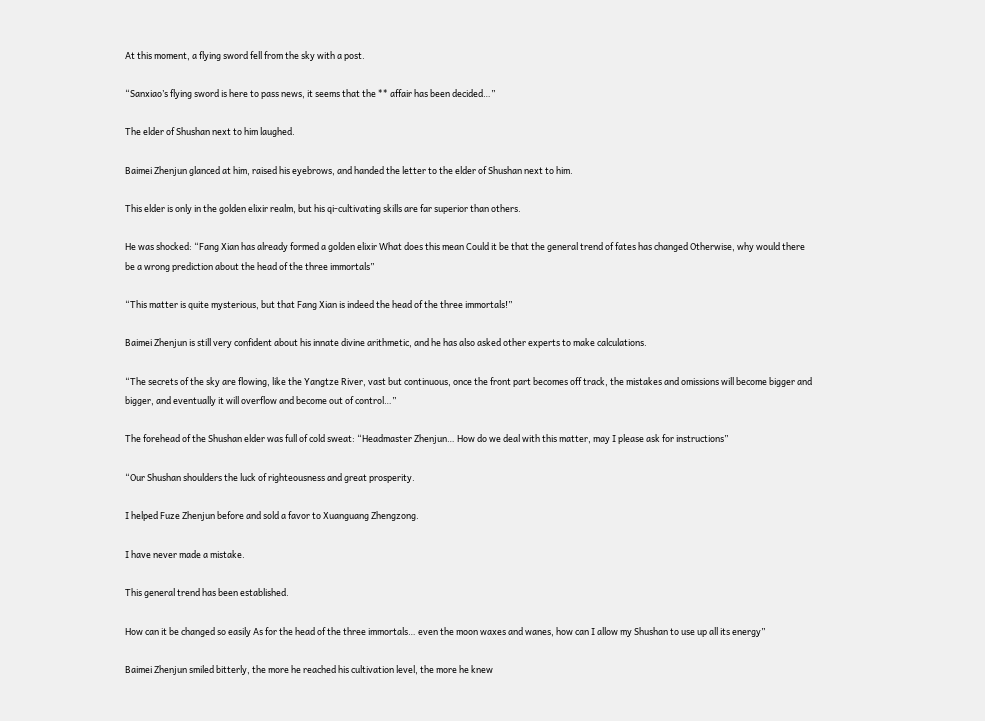At this moment, a flying sword fell from the sky with a post.

“Sanxiao’s flying sword is here to pass news, it seems that the ** affair has been decided…”

The elder of Shushan next to him laughed.

Baimei Zhenjun glanced at him, raised his eyebrows, and handed the letter to the elder of Shushan next to him.

This elder is only in the golden elixir realm, but his qi-cultivating skills are far superior than others.

He was shocked: “Fang Xian has already formed a golden elixir What does this mean Could it be that the general trend of fates has changed Otherwise, why would there be a wrong prediction about the head of the three immortals”

“This matter is quite mysterious, but that Fang Xian is indeed the head of the three immortals!”

Baimei Zhenjun is still very confident about his innate divine arithmetic, and he has also asked other experts to make calculations.

“The secrets of the sky are flowing, like the Yangtze River, vast but continuous, once the front part becomes off track, the mistakes and omissions will become bigger and bigger, and eventually it will overflow and become out of control…”

The forehead of the Shushan elder was full of cold sweat: “Headmaster Zhenjun… How do we deal with this matter, may I please ask for instructions”

“Our Shushan shoulders the luck of righteousness and great prosperity.

I helped Fuze Zhenjun before and sold a favor to Xuanguang Zhengzong.

I have never made a mistake.

This general trend has been established.

How can it be changed so easily As for the head of the three immortals… even the moon waxes and wanes, how can I allow my Shushan to use up all its energy”

Baimei Zhenjun smiled bitterly, the more he reached his cultivation level, the more he knew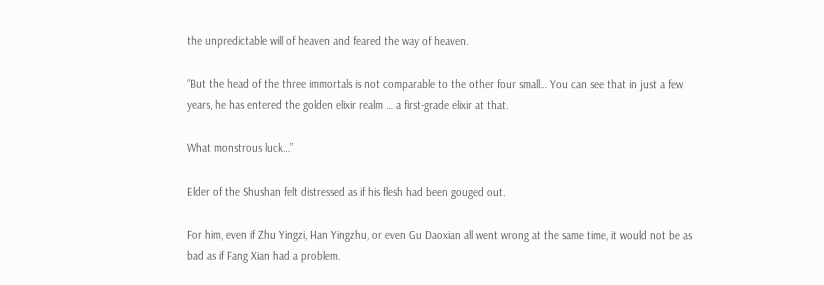the unpredictable will of heaven and feared the way of heaven.

“But the head of the three immortals is not comparable to the other four small… You can see that in just a few years, he has entered the golden elixir realm … a first-grade elixir at that.

What monstrous luck…”

Elder of the Shushan felt distressed as if his flesh had been gouged out.

For him, even if Zhu Yingzi, Han Yingzhu, or even Gu Daoxian all went wrong at the same time, it would not be as bad as if Fang Xian had a problem.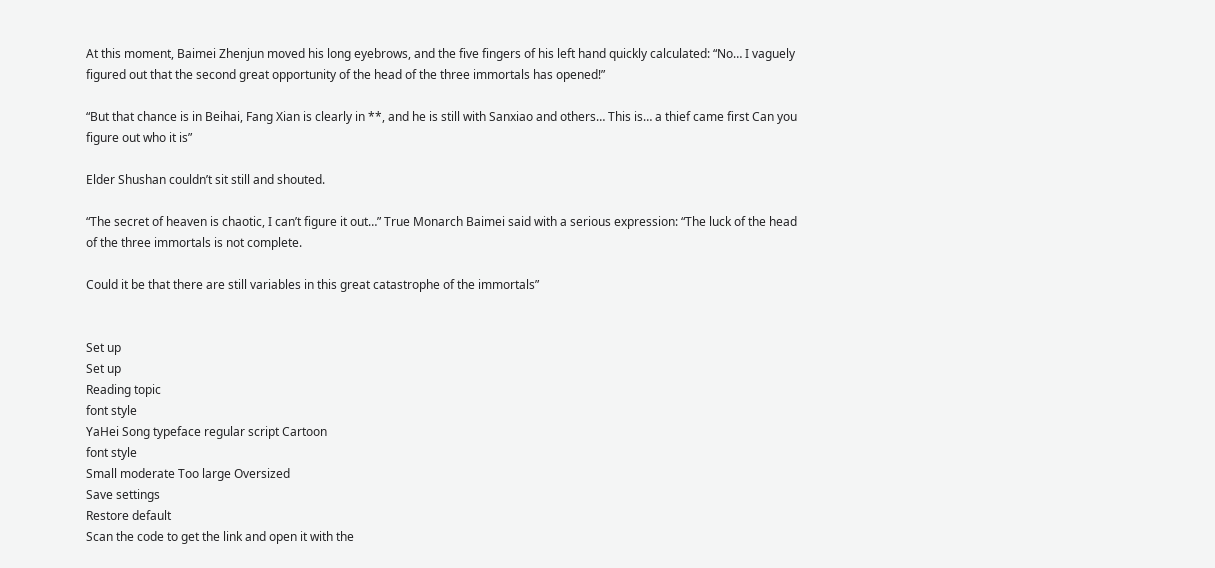At this moment, Baimei Zhenjun moved his long eyebrows, and the five fingers of his left hand quickly calculated: “No… I vaguely figured out that the second great opportunity of the head of the three immortals has opened!”

“But that chance is in Beihai, Fang Xian is clearly in **, and he is still with Sanxiao and others… This is… a thief came first Can you figure out who it is”

Elder Shushan couldn’t sit still and shouted.

“The secret of heaven is chaotic, I can’t figure it out…” True Monarch Baimei said with a serious expression: “The luck of the head of the three immortals is not complete.

Could it be that there are still variables in this great catastrophe of the immortals”


Set up
Set up
Reading topic
font style
YaHei Song typeface regular script Cartoon
font style
Small moderate Too large Oversized
Save settings
Restore default
Scan the code to get the link and open it with the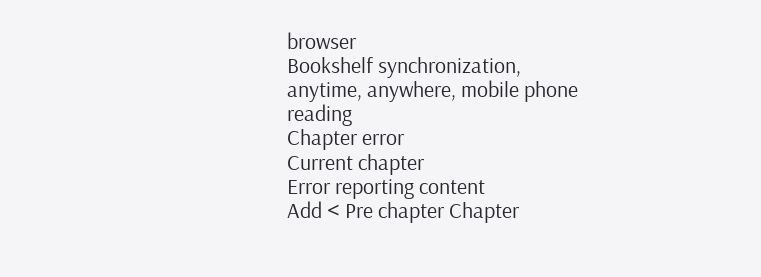browser
Bookshelf synchronization, anytime, anywhere, mobile phone reading
Chapter error
Current chapter
Error reporting content
Add < Pre chapter Chapter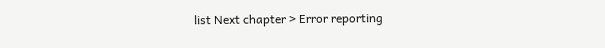list Next chapter > Error reporting